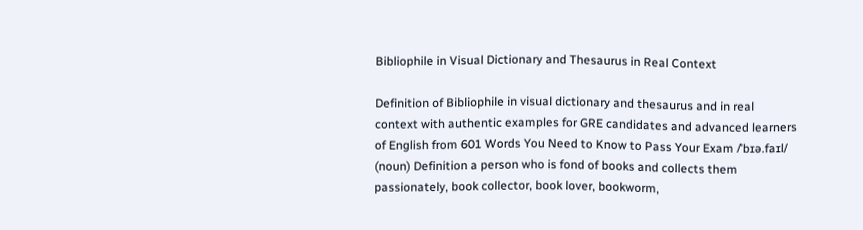Bibliophile in Visual Dictionary and Thesaurus in Real Context

Definition of Bibliophile in visual dictionary and thesaurus and in real context with authentic examples for GRE candidates and advanced learners of English from 601 Words You Need to Know to Pass Your Exam /ˈbɪə.faɪl/ (noun) Definition a person who is fond of books and collects them passionately, book collector, book lover, bookworm,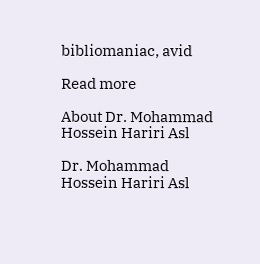bibliomaniac, avid

Read more

About Dr. Mohammad Hossein Hariri Asl

Dr. Mohammad Hossein Hariri Asl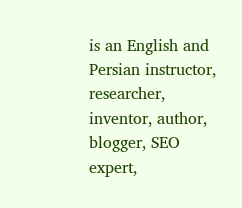is an English and Persian instructor, researcher, inventor, author, blogger, SEO expert,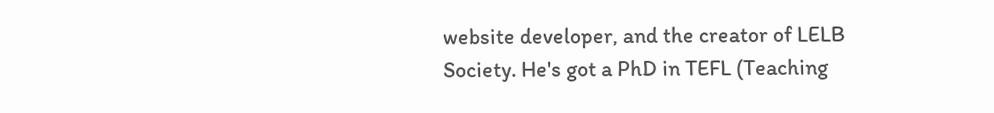website developer, and the creator of LELB Society. He's got a PhD in TEFL (Teaching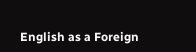English as a Foreign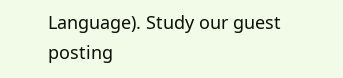Language). Study our guest posting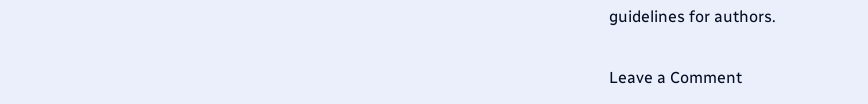guidelines for authors.

Leave a Comment